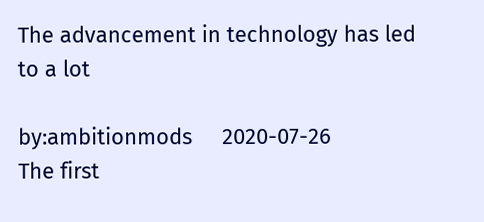The advancement in technology has led to a lot

by:ambitionmods     2020-07-26
The first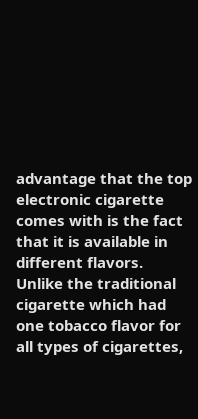advantage that the top electronic cigarette comes with is the fact that it is available in different flavors. Unlike the traditional cigarette which had one tobacco flavor for all types of cigarettes,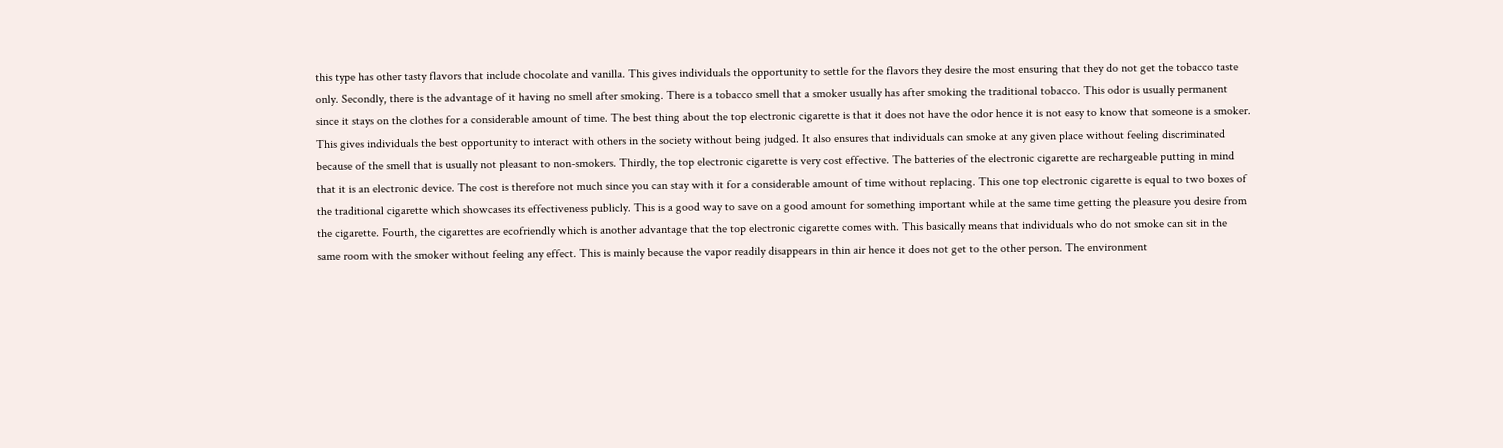this type has other tasty flavors that include chocolate and vanilla. This gives individuals the opportunity to settle for the flavors they desire the most ensuring that they do not get the tobacco taste only. Secondly, there is the advantage of it having no smell after smoking. There is a tobacco smell that a smoker usually has after smoking the traditional tobacco. This odor is usually permanent since it stays on the clothes for a considerable amount of time. The best thing about the top electronic cigarette is that it does not have the odor hence it is not easy to know that someone is a smoker. This gives individuals the best opportunity to interact with others in the society without being judged. It also ensures that individuals can smoke at any given place without feeling discriminated because of the smell that is usually not pleasant to non-smokers. Thirdly, the top electronic cigarette is very cost effective. The batteries of the electronic cigarette are rechargeable putting in mind that it is an electronic device. The cost is therefore not much since you can stay with it for a considerable amount of time without replacing. This one top electronic cigarette is equal to two boxes of the traditional cigarette which showcases its effectiveness publicly. This is a good way to save on a good amount for something important while at the same time getting the pleasure you desire from the cigarette. Fourth, the cigarettes are ecofriendly which is another advantage that the top electronic cigarette comes with. This basically means that individuals who do not smoke can sit in the same room with the smoker without feeling any effect. This is mainly because the vapor readily disappears in thin air hence it does not get to the other person. The environment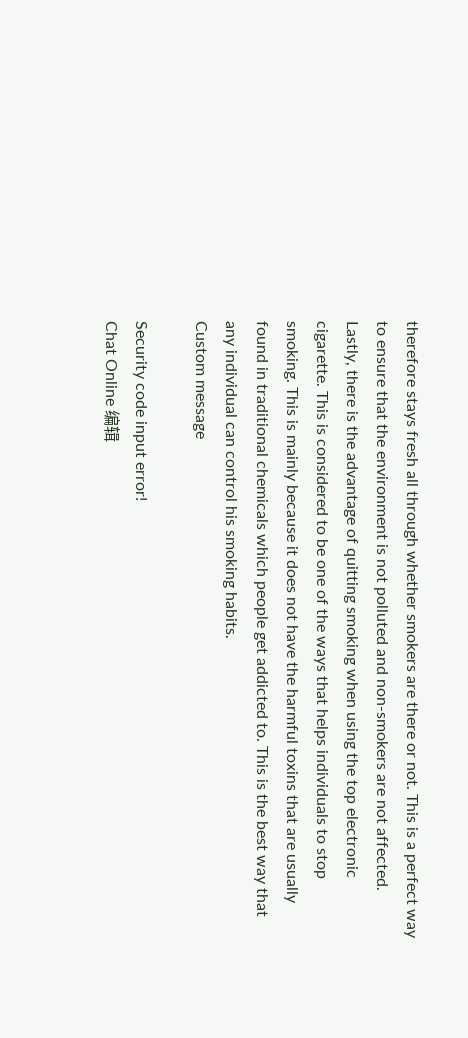therefore stays fresh all through whether smokers are there or not. This is a perfect way to ensure that the environment is not polluted and non-smokers are not affected. Lastly, there is the advantage of quitting smoking when using the top electronic cigarette. This is considered to be one of the ways that helps individuals to stop smoking. This is mainly because it does not have the harmful toxins that are usually found in traditional chemicals which people get addicted to. This is the best way that any individual can control his smoking habits.
Custom message

Security code input error!
Chat Online 编辑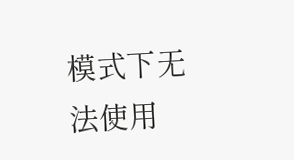模式下无法使用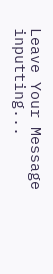Leave Your Message inputting...